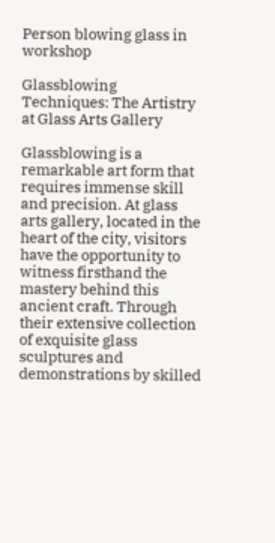Person blowing glass in workshop

Glassblowing Techniques: The Artistry at Glass Arts Gallery

Glassblowing is a remarkable art form that requires immense skill and precision. At glass arts gallery, located in the heart of the city, visitors have the opportunity to witness firsthand the mastery behind this ancient craft. Through their extensive collection of exquisite glass sculptures and demonstrations by skilled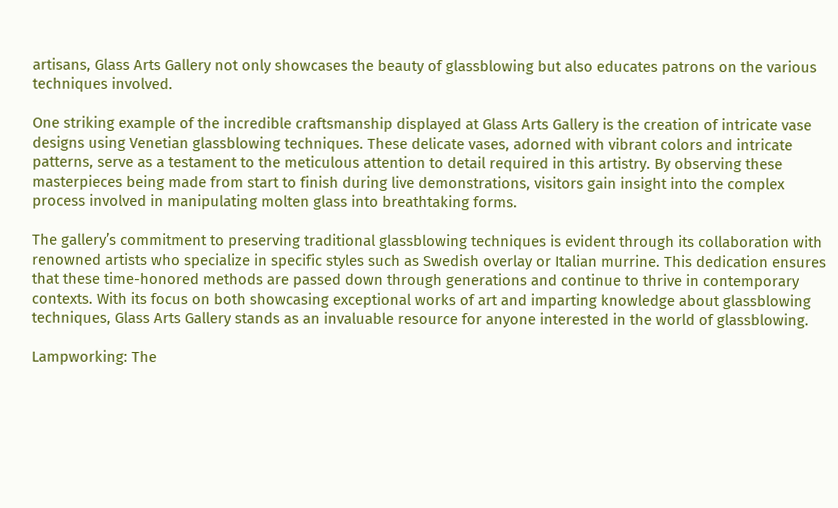artisans, Glass Arts Gallery not only showcases the beauty of glassblowing but also educates patrons on the various techniques involved.

One striking example of the incredible craftsmanship displayed at Glass Arts Gallery is the creation of intricate vase designs using Venetian glassblowing techniques. These delicate vases, adorned with vibrant colors and intricate patterns, serve as a testament to the meticulous attention to detail required in this artistry. By observing these masterpieces being made from start to finish during live demonstrations, visitors gain insight into the complex process involved in manipulating molten glass into breathtaking forms.

The gallery’s commitment to preserving traditional glassblowing techniques is evident through its collaboration with renowned artists who specialize in specific styles such as Swedish overlay or Italian murrine. This dedication ensures that these time-honored methods are passed down through generations and continue to thrive in contemporary contexts. With its focus on both showcasing exceptional works of art and imparting knowledge about glassblowing techniques, Glass Arts Gallery stands as an invaluable resource for anyone interested in the world of glassblowing.

Lampworking: The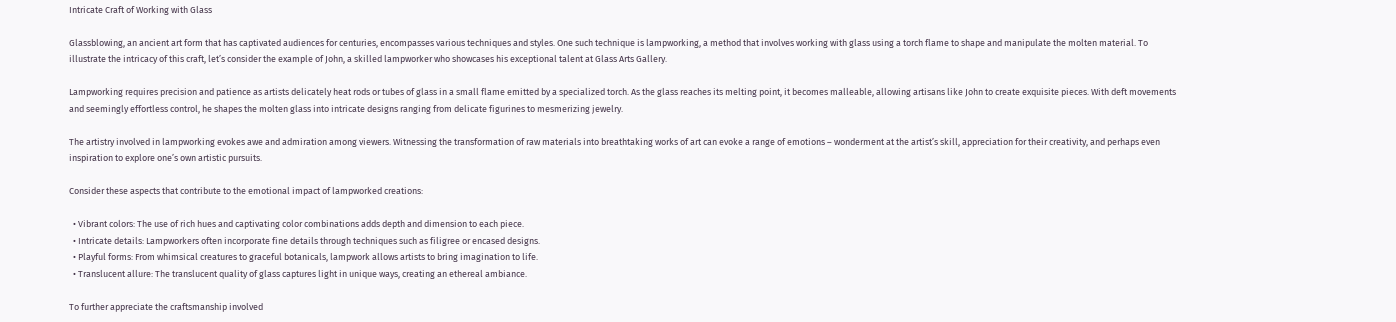Intricate Craft of Working with Glass

Glassblowing, an ancient art form that has captivated audiences for centuries, encompasses various techniques and styles. One such technique is lampworking, a method that involves working with glass using a torch flame to shape and manipulate the molten material. To illustrate the intricacy of this craft, let’s consider the example of John, a skilled lampworker who showcases his exceptional talent at Glass Arts Gallery.

Lampworking requires precision and patience as artists delicately heat rods or tubes of glass in a small flame emitted by a specialized torch. As the glass reaches its melting point, it becomes malleable, allowing artisans like John to create exquisite pieces. With deft movements and seemingly effortless control, he shapes the molten glass into intricate designs ranging from delicate figurines to mesmerizing jewelry.

The artistry involved in lampworking evokes awe and admiration among viewers. Witnessing the transformation of raw materials into breathtaking works of art can evoke a range of emotions – wonderment at the artist’s skill, appreciation for their creativity, and perhaps even inspiration to explore one’s own artistic pursuits.

Consider these aspects that contribute to the emotional impact of lampworked creations:

  • Vibrant colors: The use of rich hues and captivating color combinations adds depth and dimension to each piece.
  • Intricate details: Lampworkers often incorporate fine details through techniques such as filigree or encased designs.
  • Playful forms: From whimsical creatures to graceful botanicals, lampwork allows artists to bring imagination to life.
  • Translucent allure: The translucent quality of glass captures light in unique ways, creating an ethereal ambiance.

To further appreciate the craftsmanship involved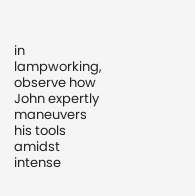in lampworking, observe how John expertly maneuvers his tools amidst intense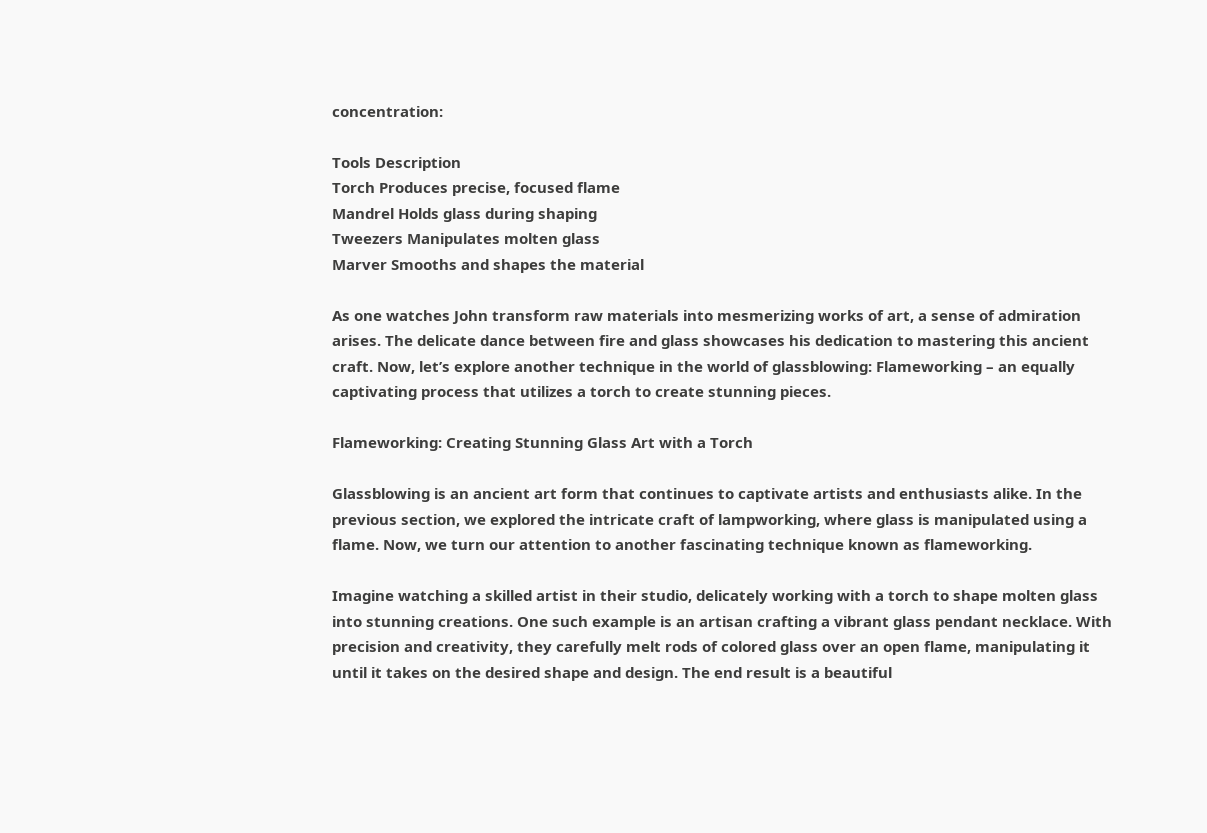concentration:

Tools Description
Torch Produces precise, focused flame
Mandrel Holds glass during shaping
Tweezers Manipulates molten glass
Marver Smooths and shapes the material

As one watches John transform raw materials into mesmerizing works of art, a sense of admiration arises. The delicate dance between fire and glass showcases his dedication to mastering this ancient craft. Now, let’s explore another technique in the world of glassblowing: Flameworking – an equally captivating process that utilizes a torch to create stunning pieces.

Flameworking: Creating Stunning Glass Art with a Torch

Glassblowing is an ancient art form that continues to captivate artists and enthusiasts alike. In the previous section, we explored the intricate craft of lampworking, where glass is manipulated using a flame. Now, we turn our attention to another fascinating technique known as flameworking.

Imagine watching a skilled artist in their studio, delicately working with a torch to shape molten glass into stunning creations. One such example is an artisan crafting a vibrant glass pendant necklace. With precision and creativity, they carefully melt rods of colored glass over an open flame, manipulating it until it takes on the desired shape and design. The end result is a beautiful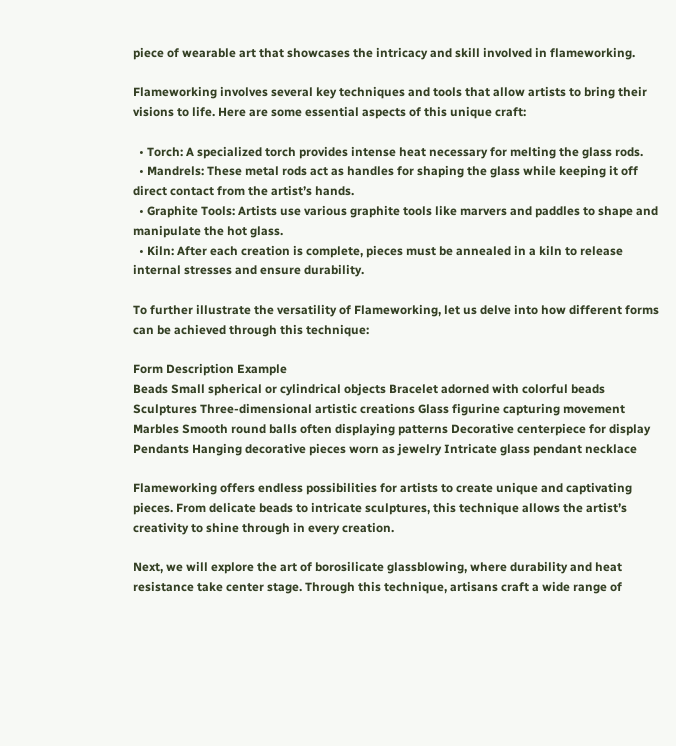piece of wearable art that showcases the intricacy and skill involved in flameworking.

Flameworking involves several key techniques and tools that allow artists to bring their visions to life. Here are some essential aspects of this unique craft:

  • Torch: A specialized torch provides intense heat necessary for melting the glass rods.
  • Mandrels: These metal rods act as handles for shaping the glass while keeping it off direct contact from the artist’s hands.
  • Graphite Tools: Artists use various graphite tools like marvers and paddles to shape and manipulate the hot glass.
  • Kiln: After each creation is complete, pieces must be annealed in a kiln to release internal stresses and ensure durability.

To further illustrate the versatility of Flameworking, let us delve into how different forms can be achieved through this technique:

Form Description Example
Beads Small spherical or cylindrical objects Bracelet adorned with colorful beads
Sculptures Three-dimensional artistic creations Glass figurine capturing movement
Marbles Smooth round balls often displaying patterns Decorative centerpiece for display
Pendants Hanging decorative pieces worn as jewelry Intricate glass pendant necklace

Flameworking offers endless possibilities for artists to create unique and captivating pieces. From delicate beads to intricate sculptures, this technique allows the artist’s creativity to shine through in every creation.

Next, we will explore the art of borosilicate glassblowing, where durability and heat resistance take center stage. Through this technique, artisans craft a wide range of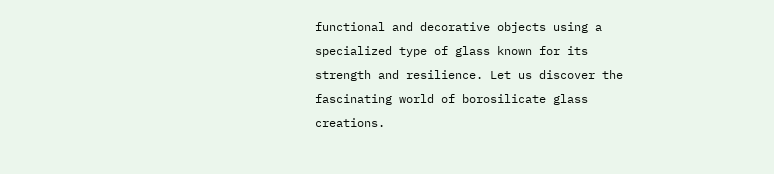functional and decorative objects using a specialized type of glass known for its strength and resilience. Let us discover the fascinating world of borosilicate glass creations.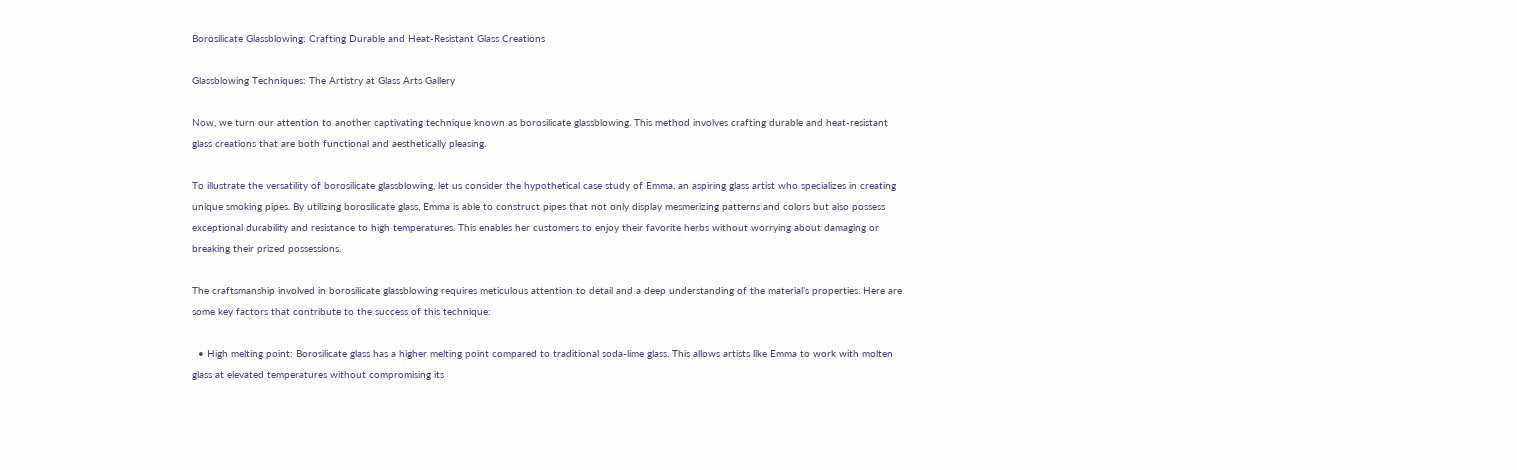Borosilicate Glassblowing: Crafting Durable and Heat-Resistant Glass Creations

Glassblowing Techniques: The Artistry at Glass Arts Gallery

Now, we turn our attention to another captivating technique known as borosilicate glassblowing. This method involves crafting durable and heat-resistant glass creations that are both functional and aesthetically pleasing.

To illustrate the versatility of borosilicate glassblowing, let us consider the hypothetical case study of Emma, an aspiring glass artist who specializes in creating unique smoking pipes. By utilizing borosilicate glass, Emma is able to construct pipes that not only display mesmerizing patterns and colors but also possess exceptional durability and resistance to high temperatures. This enables her customers to enjoy their favorite herbs without worrying about damaging or breaking their prized possessions.

The craftsmanship involved in borosilicate glassblowing requires meticulous attention to detail and a deep understanding of the material’s properties. Here are some key factors that contribute to the success of this technique:

  • High melting point: Borosilicate glass has a higher melting point compared to traditional soda-lime glass. This allows artists like Emma to work with molten glass at elevated temperatures without compromising its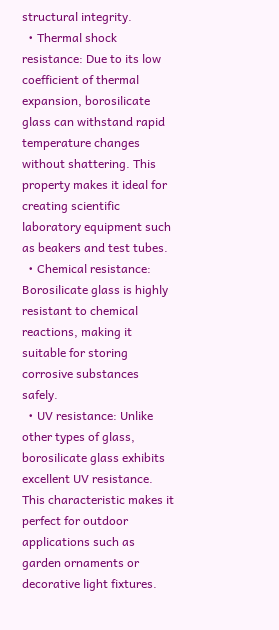structural integrity.
  • Thermal shock resistance: Due to its low coefficient of thermal expansion, borosilicate glass can withstand rapid temperature changes without shattering. This property makes it ideal for creating scientific laboratory equipment such as beakers and test tubes.
  • Chemical resistance: Borosilicate glass is highly resistant to chemical reactions, making it suitable for storing corrosive substances safely.
  • UV resistance: Unlike other types of glass, borosilicate glass exhibits excellent UV resistance. This characteristic makes it perfect for outdoor applications such as garden ornaments or decorative light fixtures.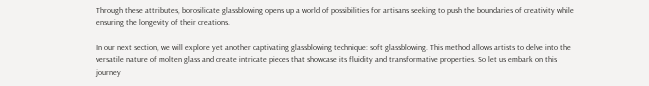Through these attributes, borosilicate glassblowing opens up a world of possibilities for artisans seeking to push the boundaries of creativity while ensuring the longevity of their creations.

In our next section, we will explore yet another captivating glassblowing technique: soft glassblowing. This method allows artists to delve into the versatile nature of molten glass and create intricate pieces that showcase its fluidity and transformative properties. So let us embark on this journey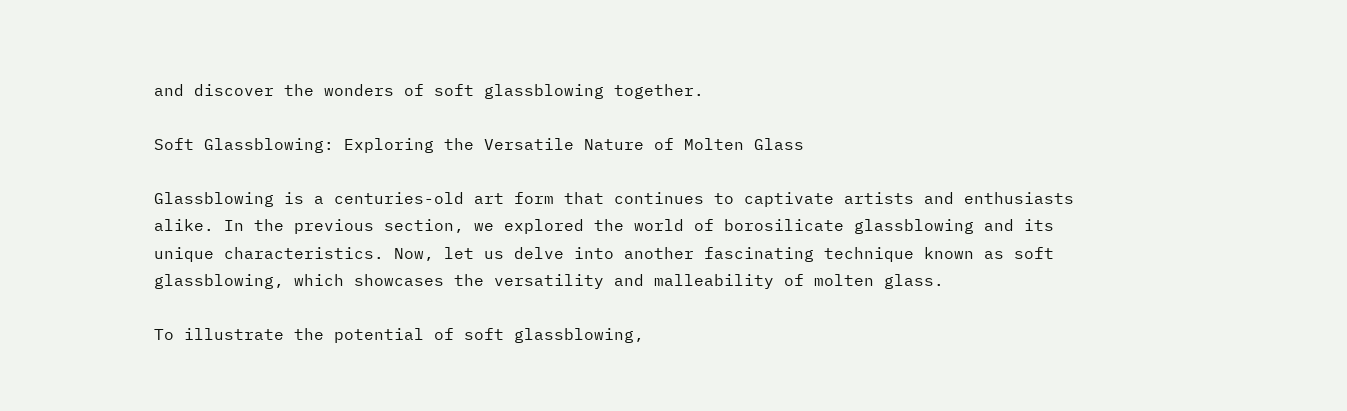and discover the wonders of soft glassblowing together.

Soft Glassblowing: Exploring the Versatile Nature of Molten Glass

Glassblowing is a centuries-old art form that continues to captivate artists and enthusiasts alike. In the previous section, we explored the world of borosilicate glassblowing and its unique characteristics. Now, let us delve into another fascinating technique known as soft glassblowing, which showcases the versatility and malleability of molten glass.

To illustrate the potential of soft glassblowing,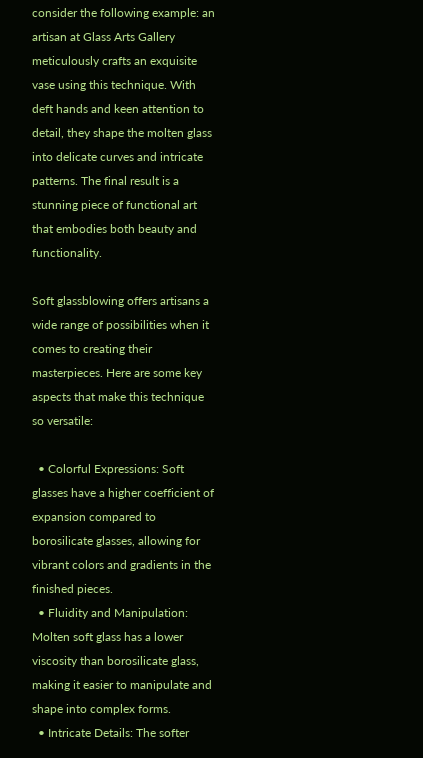consider the following example: an artisan at Glass Arts Gallery meticulously crafts an exquisite vase using this technique. With deft hands and keen attention to detail, they shape the molten glass into delicate curves and intricate patterns. The final result is a stunning piece of functional art that embodies both beauty and functionality.

Soft glassblowing offers artisans a wide range of possibilities when it comes to creating their masterpieces. Here are some key aspects that make this technique so versatile:

  • Colorful Expressions: Soft glasses have a higher coefficient of expansion compared to borosilicate glasses, allowing for vibrant colors and gradients in the finished pieces.
  • Fluidity and Manipulation: Molten soft glass has a lower viscosity than borosilicate glass, making it easier to manipulate and shape into complex forms.
  • Intricate Details: The softer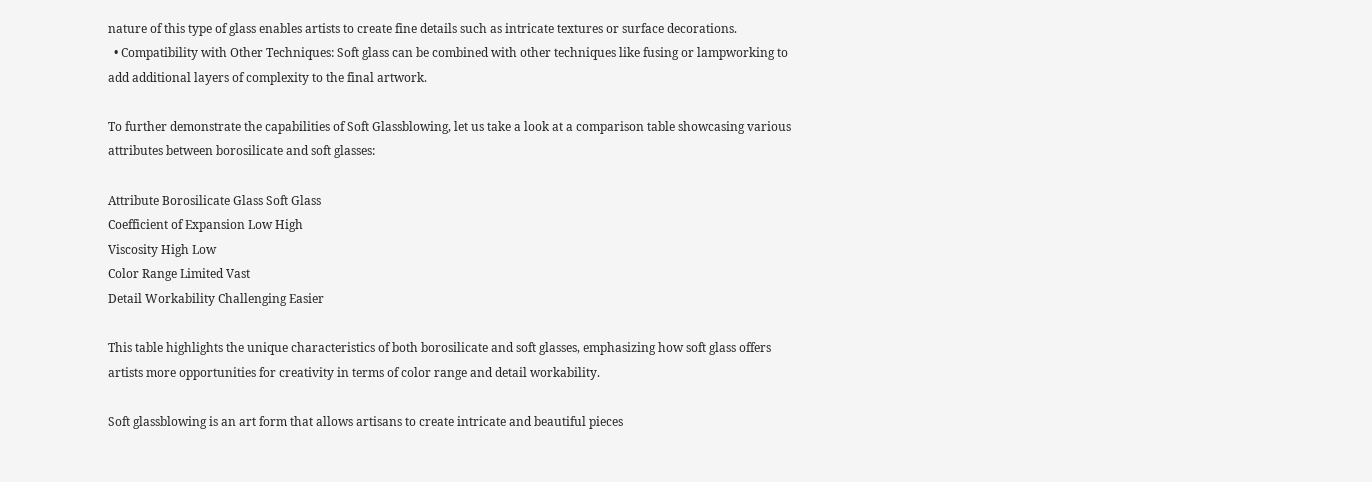nature of this type of glass enables artists to create fine details such as intricate textures or surface decorations.
  • Compatibility with Other Techniques: Soft glass can be combined with other techniques like fusing or lampworking to add additional layers of complexity to the final artwork.

To further demonstrate the capabilities of Soft Glassblowing, let us take a look at a comparison table showcasing various attributes between borosilicate and soft glasses:

Attribute Borosilicate Glass Soft Glass
Coefficient of Expansion Low High
Viscosity High Low
Color Range Limited Vast
Detail Workability Challenging Easier

This table highlights the unique characteristics of both borosilicate and soft glasses, emphasizing how soft glass offers artists more opportunities for creativity in terms of color range and detail workability.

Soft glassblowing is an art form that allows artisans to create intricate and beautiful pieces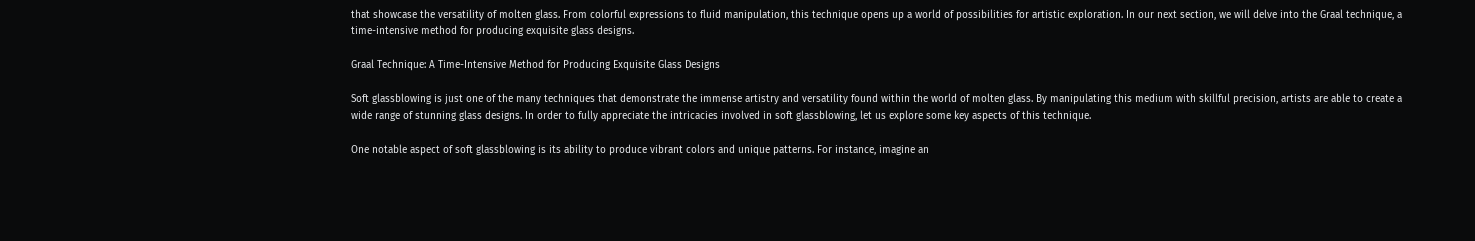that showcase the versatility of molten glass. From colorful expressions to fluid manipulation, this technique opens up a world of possibilities for artistic exploration. In our next section, we will delve into the Graal technique, a time-intensive method for producing exquisite glass designs.

Graal Technique: A Time-Intensive Method for Producing Exquisite Glass Designs

Soft glassblowing is just one of the many techniques that demonstrate the immense artistry and versatility found within the world of molten glass. By manipulating this medium with skillful precision, artists are able to create a wide range of stunning glass designs. In order to fully appreciate the intricacies involved in soft glassblowing, let us explore some key aspects of this technique.

One notable aspect of soft glassblowing is its ability to produce vibrant colors and unique patterns. For instance, imagine an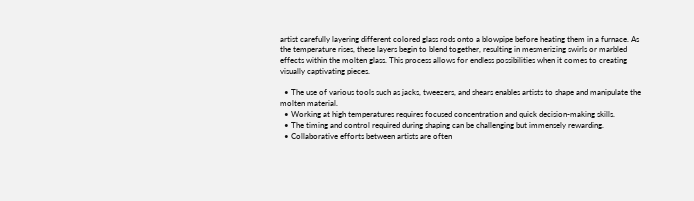artist carefully layering different colored glass rods onto a blowpipe before heating them in a furnace. As the temperature rises, these layers begin to blend together, resulting in mesmerizing swirls or marbled effects within the molten glass. This process allows for endless possibilities when it comes to creating visually captivating pieces.

  • The use of various tools such as jacks, tweezers, and shears enables artists to shape and manipulate the molten material.
  • Working at high temperatures requires focused concentration and quick decision-making skills.
  • The timing and control required during shaping can be challenging but immensely rewarding.
  • Collaborative efforts between artists are often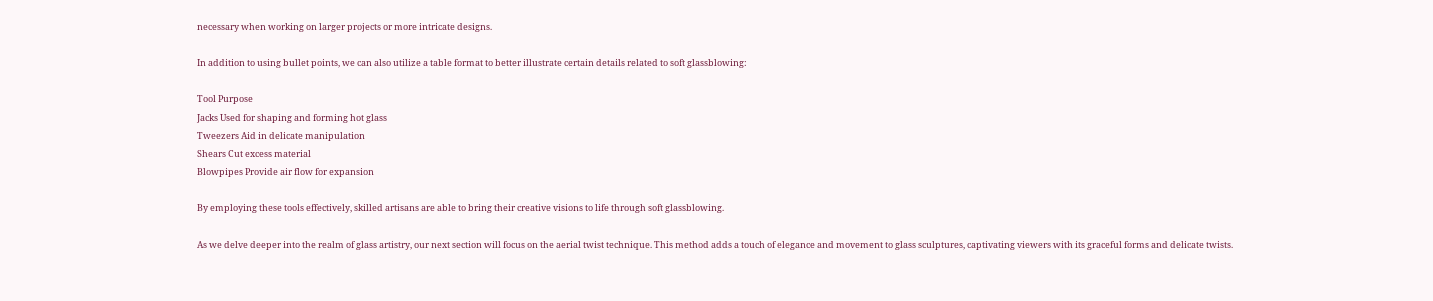necessary when working on larger projects or more intricate designs.

In addition to using bullet points, we can also utilize a table format to better illustrate certain details related to soft glassblowing:

Tool Purpose
Jacks Used for shaping and forming hot glass
Tweezers Aid in delicate manipulation
Shears Cut excess material
Blowpipes Provide air flow for expansion

By employing these tools effectively, skilled artisans are able to bring their creative visions to life through soft glassblowing.

As we delve deeper into the realm of glass artistry, our next section will focus on the aerial twist technique. This method adds a touch of elegance and movement to glass sculptures, captivating viewers with its graceful forms and delicate twists.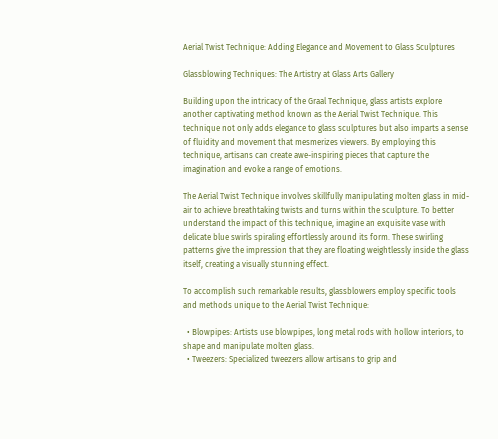Aerial Twist Technique: Adding Elegance and Movement to Glass Sculptures

Glassblowing Techniques: The Artistry at Glass Arts Gallery

Building upon the intricacy of the Graal Technique, glass artists explore another captivating method known as the Aerial Twist Technique. This technique not only adds elegance to glass sculptures but also imparts a sense of fluidity and movement that mesmerizes viewers. By employing this technique, artisans can create awe-inspiring pieces that capture the imagination and evoke a range of emotions.

The Aerial Twist Technique involves skillfully manipulating molten glass in mid-air to achieve breathtaking twists and turns within the sculpture. To better understand the impact of this technique, imagine an exquisite vase with delicate blue swirls spiraling effortlessly around its form. These swirling patterns give the impression that they are floating weightlessly inside the glass itself, creating a visually stunning effect.

To accomplish such remarkable results, glassblowers employ specific tools and methods unique to the Aerial Twist Technique:

  • Blowpipes: Artists use blowpipes, long metal rods with hollow interiors, to shape and manipulate molten glass.
  • Tweezers: Specialized tweezers allow artisans to grip and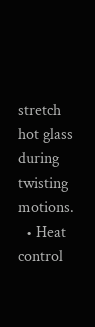stretch hot glass during twisting motions.
  • Heat control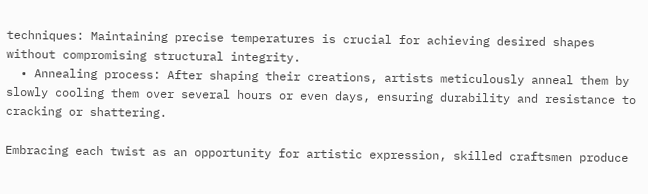techniques: Maintaining precise temperatures is crucial for achieving desired shapes without compromising structural integrity.
  • Annealing process: After shaping their creations, artists meticulously anneal them by slowly cooling them over several hours or even days, ensuring durability and resistance to cracking or shattering.

Embracing each twist as an opportunity for artistic expression, skilled craftsmen produce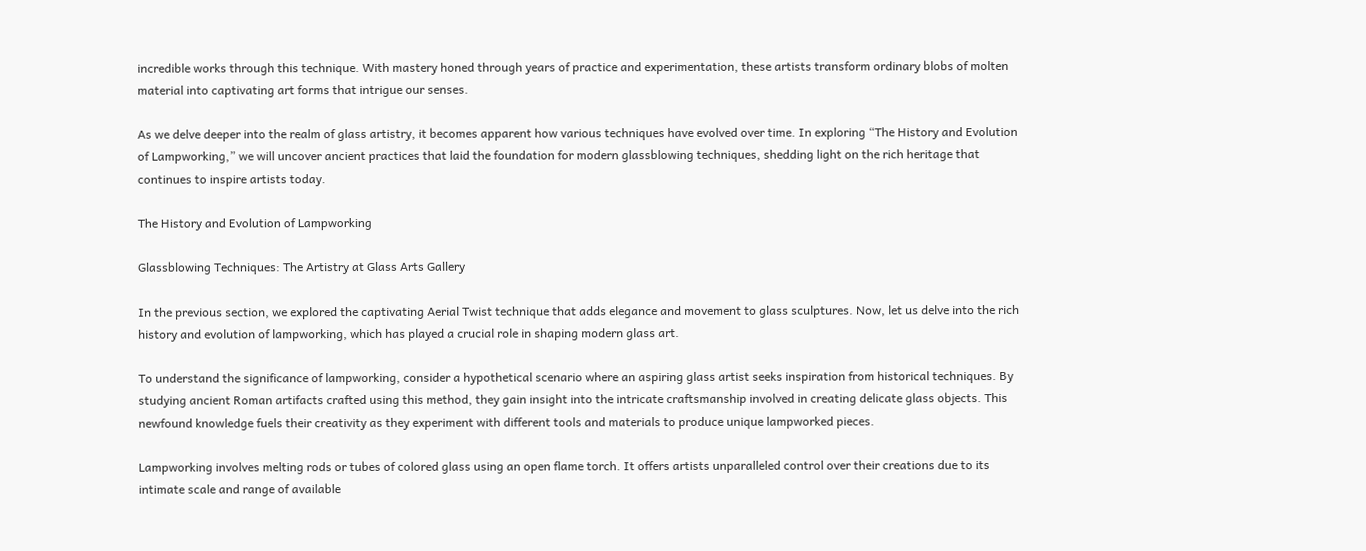incredible works through this technique. With mastery honed through years of practice and experimentation, these artists transform ordinary blobs of molten material into captivating art forms that intrigue our senses.

As we delve deeper into the realm of glass artistry, it becomes apparent how various techniques have evolved over time. In exploring “The History and Evolution of Lampworking,” we will uncover ancient practices that laid the foundation for modern glassblowing techniques, shedding light on the rich heritage that continues to inspire artists today.

The History and Evolution of Lampworking

Glassblowing Techniques: The Artistry at Glass Arts Gallery

In the previous section, we explored the captivating Aerial Twist technique that adds elegance and movement to glass sculptures. Now, let us delve into the rich history and evolution of lampworking, which has played a crucial role in shaping modern glass art.

To understand the significance of lampworking, consider a hypothetical scenario where an aspiring glass artist seeks inspiration from historical techniques. By studying ancient Roman artifacts crafted using this method, they gain insight into the intricate craftsmanship involved in creating delicate glass objects. This newfound knowledge fuels their creativity as they experiment with different tools and materials to produce unique lampworked pieces.

Lampworking involves melting rods or tubes of colored glass using an open flame torch. It offers artists unparalleled control over their creations due to its intimate scale and range of available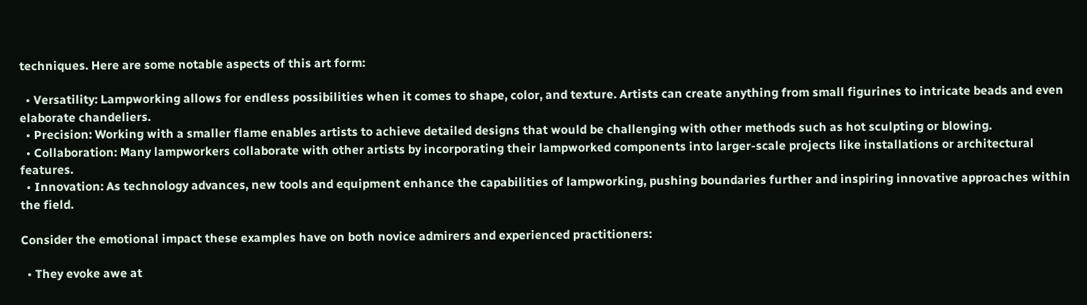techniques. Here are some notable aspects of this art form:

  • Versatility: Lampworking allows for endless possibilities when it comes to shape, color, and texture. Artists can create anything from small figurines to intricate beads and even elaborate chandeliers.
  • Precision: Working with a smaller flame enables artists to achieve detailed designs that would be challenging with other methods such as hot sculpting or blowing.
  • Collaboration: Many lampworkers collaborate with other artists by incorporating their lampworked components into larger-scale projects like installations or architectural features.
  • Innovation: As technology advances, new tools and equipment enhance the capabilities of lampworking, pushing boundaries further and inspiring innovative approaches within the field.

Consider the emotional impact these examples have on both novice admirers and experienced practitioners:

  • They evoke awe at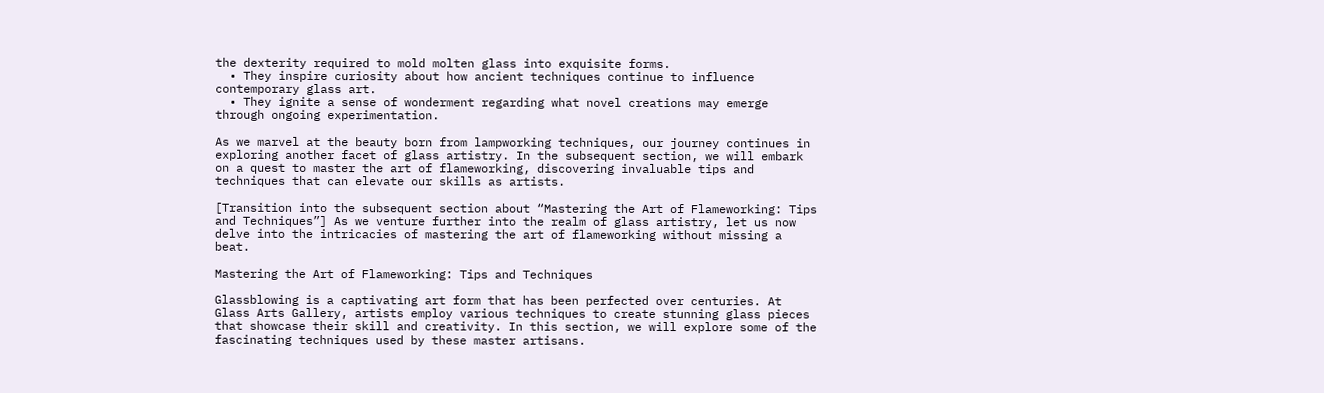the dexterity required to mold molten glass into exquisite forms.
  • They inspire curiosity about how ancient techniques continue to influence contemporary glass art.
  • They ignite a sense of wonderment regarding what novel creations may emerge through ongoing experimentation.

As we marvel at the beauty born from lampworking techniques, our journey continues in exploring another facet of glass artistry. In the subsequent section, we will embark on a quest to master the art of flameworking, discovering invaluable tips and techniques that can elevate our skills as artists.

[Transition into the subsequent section about “Mastering the Art of Flameworking: Tips and Techniques”] As we venture further into the realm of glass artistry, let us now delve into the intricacies of mastering the art of flameworking without missing a beat.

Mastering the Art of Flameworking: Tips and Techniques

Glassblowing is a captivating art form that has been perfected over centuries. At Glass Arts Gallery, artists employ various techniques to create stunning glass pieces that showcase their skill and creativity. In this section, we will explore some of the fascinating techniques used by these master artisans.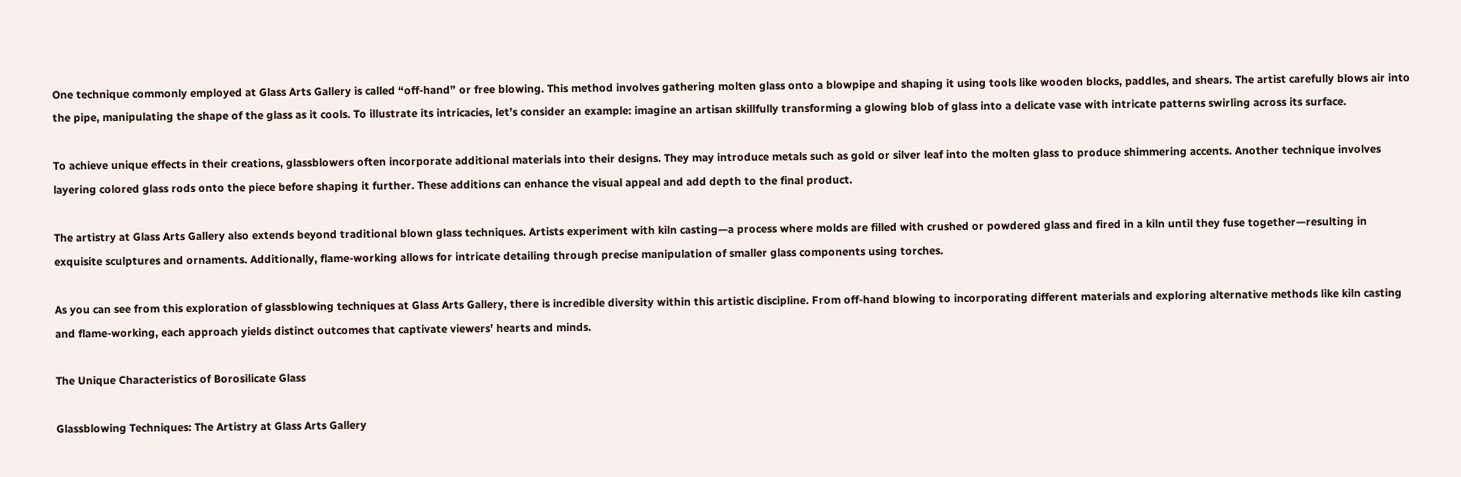One technique commonly employed at Glass Arts Gallery is called “off-hand” or free blowing. This method involves gathering molten glass onto a blowpipe and shaping it using tools like wooden blocks, paddles, and shears. The artist carefully blows air into the pipe, manipulating the shape of the glass as it cools. To illustrate its intricacies, let’s consider an example: imagine an artisan skillfully transforming a glowing blob of glass into a delicate vase with intricate patterns swirling across its surface.

To achieve unique effects in their creations, glassblowers often incorporate additional materials into their designs. They may introduce metals such as gold or silver leaf into the molten glass to produce shimmering accents. Another technique involves layering colored glass rods onto the piece before shaping it further. These additions can enhance the visual appeal and add depth to the final product.

The artistry at Glass Arts Gallery also extends beyond traditional blown glass techniques. Artists experiment with kiln casting—a process where molds are filled with crushed or powdered glass and fired in a kiln until they fuse together—resulting in exquisite sculptures and ornaments. Additionally, flame-working allows for intricate detailing through precise manipulation of smaller glass components using torches.

As you can see from this exploration of glassblowing techniques at Glass Arts Gallery, there is incredible diversity within this artistic discipline. From off-hand blowing to incorporating different materials and exploring alternative methods like kiln casting and flame-working, each approach yields distinct outcomes that captivate viewers’ hearts and minds.

The Unique Characteristics of Borosilicate Glass

Glassblowing Techniques: The Artistry at Glass Arts Gallery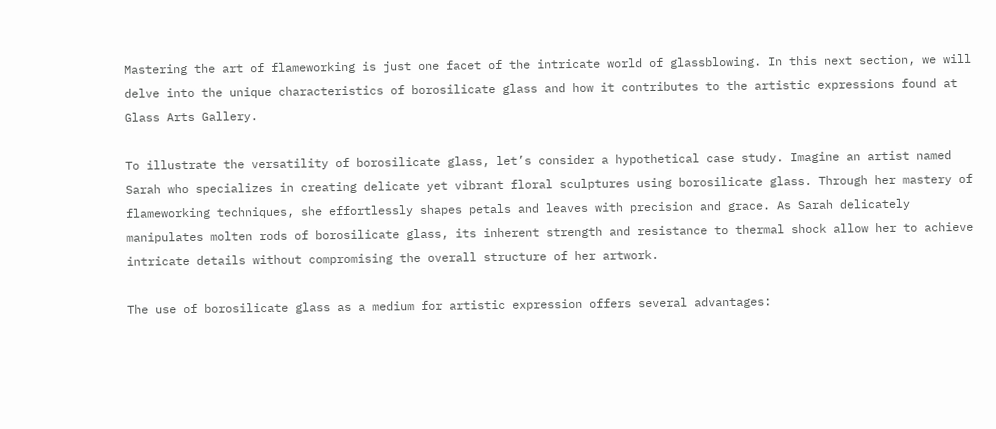Mastering the art of flameworking is just one facet of the intricate world of glassblowing. In this next section, we will delve into the unique characteristics of borosilicate glass and how it contributes to the artistic expressions found at Glass Arts Gallery.

To illustrate the versatility of borosilicate glass, let’s consider a hypothetical case study. Imagine an artist named Sarah who specializes in creating delicate yet vibrant floral sculptures using borosilicate glass. Through her mastery of flameworking techniques, she effortlessly shapes petals and leaves with precision and grace. As Sarah delicately manipulates molten rods of borosilicate glass, its inherent strength and resistance to thermal shock allow her to achieve intricate details without compromising the overall structure of her artwork.

The use of borosilicate glass as a medium for artistic expression offers several advantages: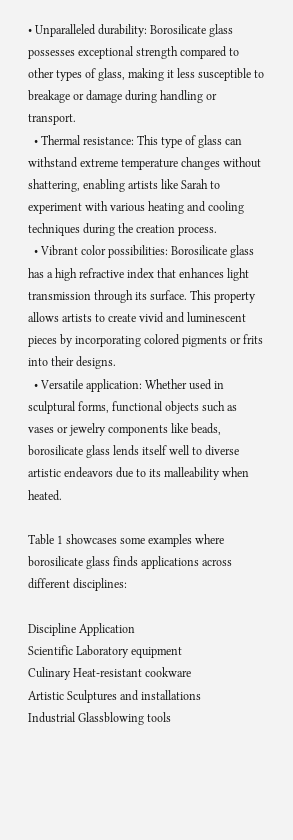• Unparalleled durability: Borosilicate glass possesses exceptional strength compared to other types of glass, making it less susceptible to breakage or damage during handling or transport.
  • Thermal resistance: This type of glass can withstand extreme temperature changes without shattering, enabling artists like Sarah to experiment with various heating and cooling techniques during the creation process.
  • Vibrant color possibilities: Borosilicate glass has a high refractive index that enhances light transmission through its surface. This property allows artists to create vivid and luminescent pieces by incorporating colored pigments or frits into their designs.
  • Versatile application: Whether used in sculptural forms, functional objects such as vases or jewelry components like beads, borosilicate glass lends itself well to diverse artistic endeavors due to its malleability when heated.

Table 1 showcases some examples where borosilicate glass finds applications across different disciplines:

Discipline Application
Scientific Laboratory equipment
Culinary Heat-resistant cookware
Artistic Sculptures and installations
Industrial Glassblowing tools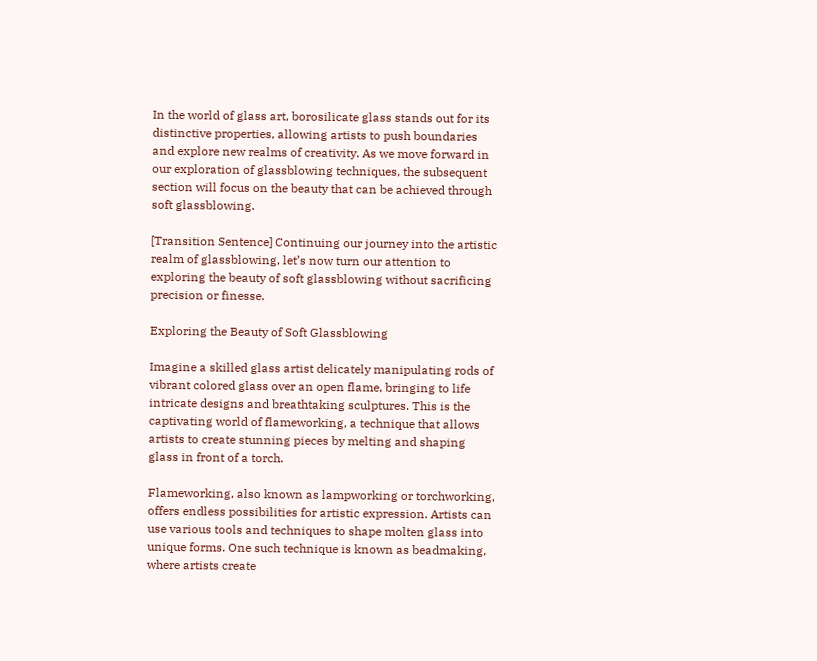In the world of glass art, borosilicate glass stands out for its distinctive properties, allowing artists to push boundaries and explore new realms of creativity. As we move forward in our exploration of glassblowing techniques, the subsequent section will focus on the beauty that can be achieved through soft glassblowing.

[Transition Sentence] Continuing our journey into the artistic realm of glassblowing, let’s now turn our attention to exploring the beauty of soft glassblowing without sacrificing precision or finesse.

Exploring the Beauty of Soft Glassblowing

Imagine a skilled glass artist delicately manipulating rods of vibrant colored glass over an open flame, bringing to life intricate designs and breathtaking sculptures. This is the captivating world of flameworking, a technique that allows artists to create stunning pieces by melting and shaping glass in front of a torch.

Flameworking, also known as lampworking or torchworking, offers endless possibilities for artistic expression. Artists can use various tools and techniques to shape molten glass into unique forms. One such technique is known as beadmaking, where artists create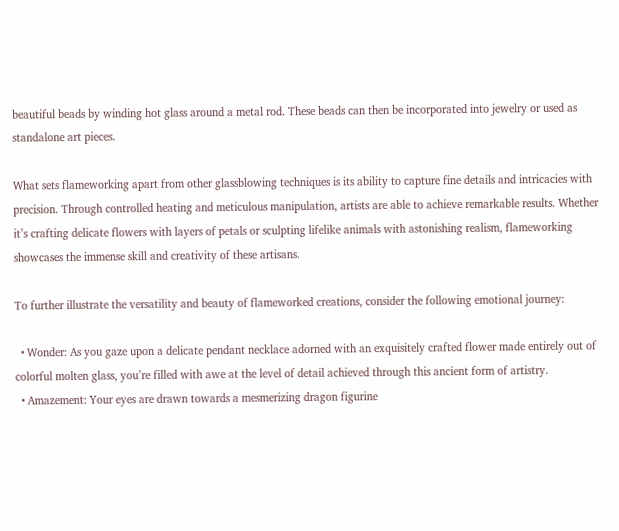beautiful beads by winding hot glass around a metal rod. These beads can then be incorporated into jewelry or used as standalone art pieces.

What sets flameworking apart from other glassblowing techniques is its ability to capture fine details and intricacies with precision. Through controlled heating and meticulous manipulation, artists are able to achieve remarkable results. Whether it’s crafting delicate flowers with layers of petals or sculpting lifelike animals with astonishing realism, flameworking showcases the immense skill and creativity of these artisans.

To further illustrate the versatility and beauty of flameworked creations, consider the following emotional journey:

  • Wonder: As you gaze upon a delicate pendant necklace adorned with an exquisitely crafted flower made entirely out of colorful molten glass, you’re filled with awe at the level of detail achieved through this ancient form of artistry.
  • Amazement: Your eyes are drawn towards a mesmerizing dragon figurine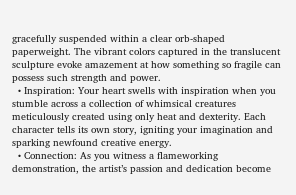gracefully suspended within a clear orb-shaped paperweight. The vibrant colors captured in the translucent sculpture evoke amazement at how something so fragile can possess such strength and power.
  • Inspiration: Your heart swells with inspiration when you stumble across a collection of whimsical creatures meticulously created using only heat and dexterity. Each character tells its own story, igniting your imagination and sparking newfound creative energy.
  • Connection: As you witness a flameworking demonstration, the artist’s passion and dedication become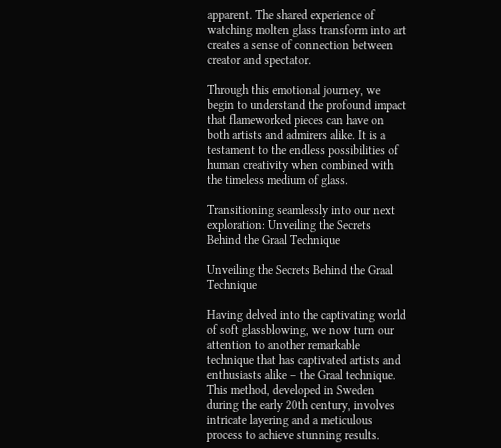apparent. The shared experience of watching molten glass transform into art creates a sense of connection between creator and spectator.

Through this emotional journey, we begin to understand the profound impact that flameworked pieces can have on both artists and admirers alike. It is a testament to the endless possibilities of human creativity when combined with the timeless medium of glass.

Transitioning seamlessly into our next exploration: Unveiling the Secrets Behind the Graal Technique

Unveiling the Secrets Behind the Graal Technique

Having delved into the captivating world of soft glassblowing, we now turn our attention to another remarkable technique that has captivated artists and enthusiasts alike – the Graal technique. This method, developed in Sweden during the early 20th century, involves intricate layering and a meticulous process to achieve stunning results.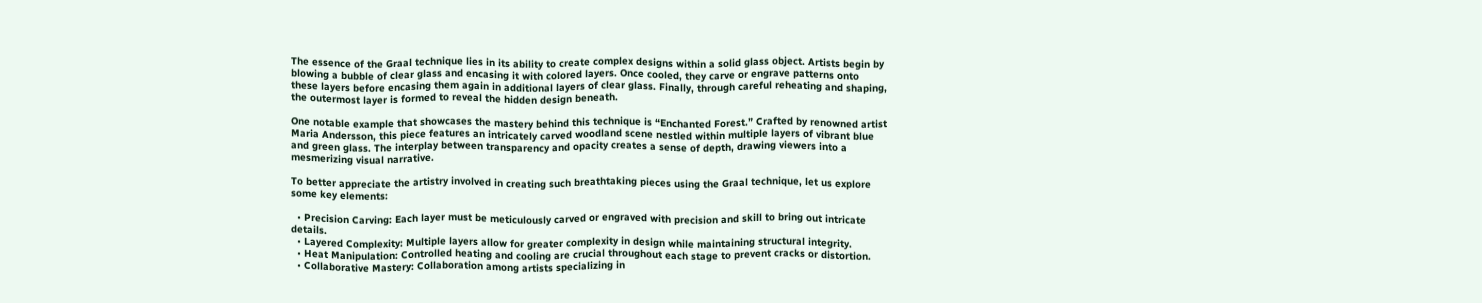The essence of the Graal technique lies in its ability to create complex designs within a solid glass object. Artists begin by blowing a bubble of clear glass and encasing it with colored layers. Once cooled, they carve or engrave patterns onto these layers before encasing them again in additional layers of clear glass. Finally, through careful reheating and shaping, the outermost layer is formed to reveal the hidden design beneath.

One notable example that showcases the mastery behind this technique is “Enchanted Forest.” Crafted by renowned artist Maria Andersson, this piece features an intricately carved woodland scene nestled within multiple layers of vibrant blue and green glass. The interplay between transparency and opacity creates a sense of depth, drawing viewers into a mesmerizing visual narrative.

To better appreciate the artistry involved in creating such breathtaking pieces using the Graal technique, let us explore some key elements:

  • Precision Carving: Each layer must be meticulously carved or engraved with precision and skill to bring out intricate details.
  • Layered Complexity: Multiple layers allow for greater complexity in design while maintaining structural integrity.
  • Heat Manipulation: Controlled heating and cooling are crucial throughout each stage to prevent cracks or distortion.
  • Collaborative Mastery: Collaboration among artists specializing in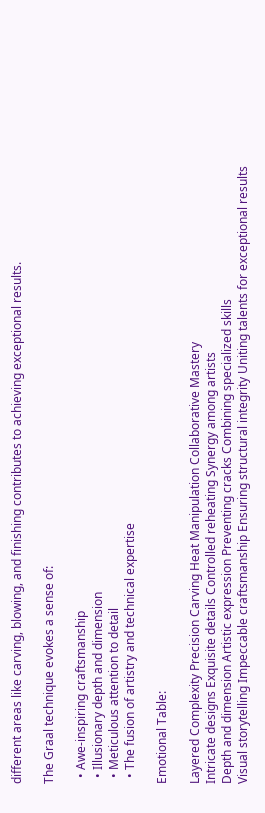different areas like carving, blowing, and finishing contributes to achieving exceptional results.

The Graal technique evokes a sense of:

  • Awe-inspiring craftsmanship
  • Illusionary depth and dimension
  • Meticulous attention to detail
  • The fusion of artistry and technical expertise

Emotional Table:

Layered Complexity Precision Carving Heat Manipulation Collaborative Mastery
Intricate designs Exquisite details Controlled reheating Synergy among artists
Depth and dimension Artistic expression Preventing cracks Combining specialized skills
Visual storytelling Impeccable craftsmanship Ensuring structural integrity Uniting talents for exceptional results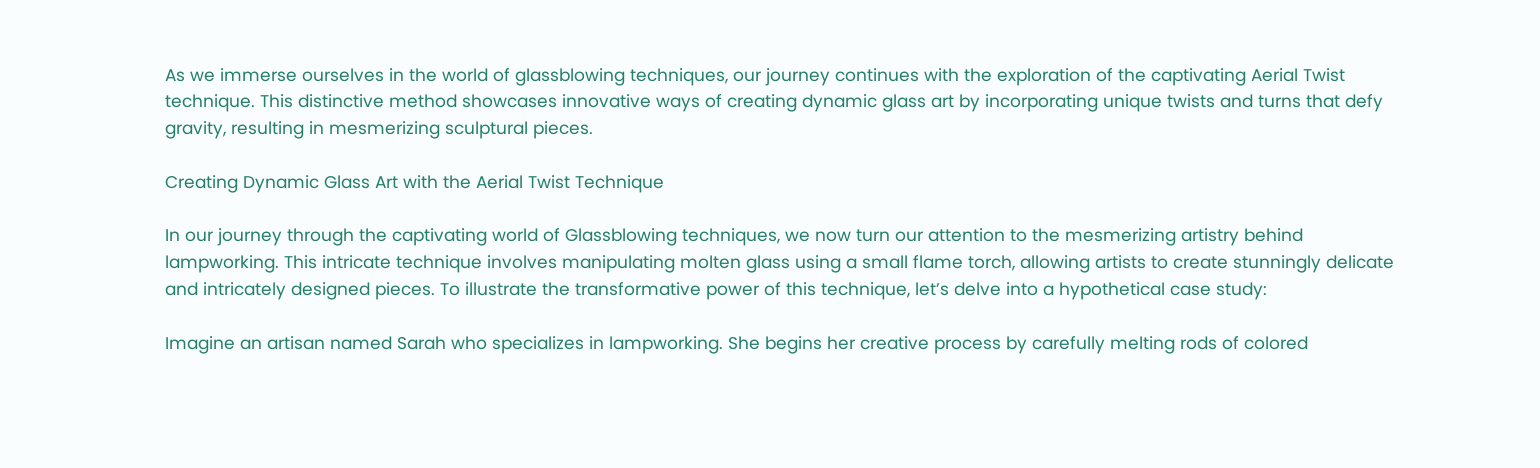As we immerse ourselves in the world of glassblowing techniques, our journey continues with the exploration of the captivating Aerial Twist technique. This distinctive method showcases innovative ways of creating dynamic glass art by incorporating unique twists and turns that defy gravity, resulting in mesmerizing sculptural pieces.

Creating Dynamic Glass Art with the Aerial Twist Technique

In our journey through the captivating world of Glassblowing techniques, we now turn our attention to the mesmerizing artistry behind lampworking. This intricate technique involves manipulating molten glass using a small flame torch, allowing artists to create stunningly delicate and intricately designed pieces. To illustrate the transformative power of this technique, let’s delve into a hypothetical case study:

Imagine an artisan named Sarah who specializes in lampworking. She begins her creative process by carefully melting rods of colored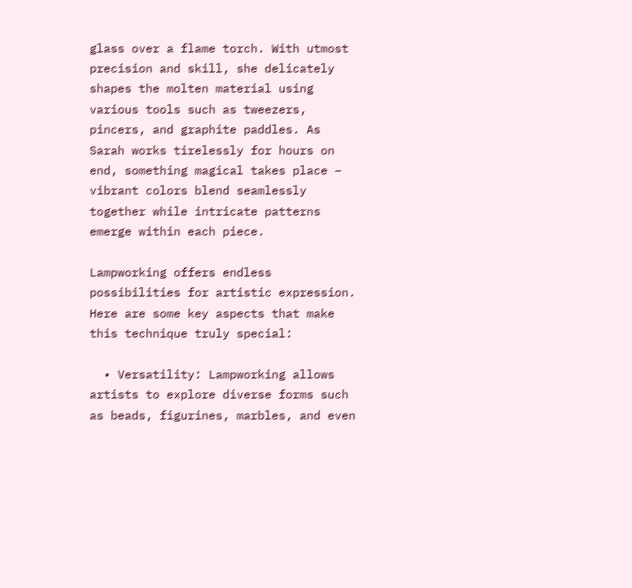glass over a flame torch. With utmost precision and skill, she delicately shapes the molten material using various tools such as tweezers, pincers, and graphite paddles. As Sarah works tirelessly for hours on end, something magical takes place – vibrant colors blend seamlessly together while intricate patterns emerge within each piece.

Lampworking offers endless possibilities for artistic expression. Here are some key aspects that make this technique truly special:

  • Versatility: Lampworking allows artists to explore diverse forms such as beads, figurines, marbles, and even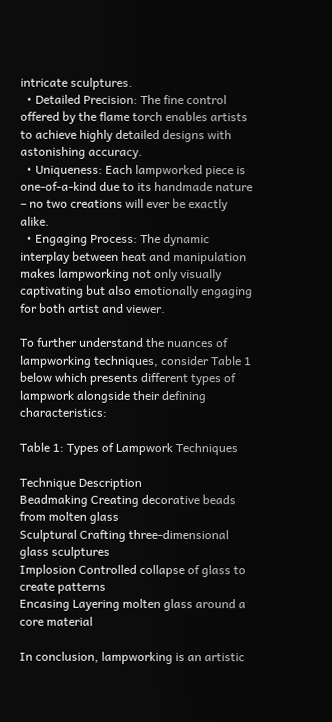intricate sculptures.
  • Detailed Precision: The fine control offered by the flame torch enables artists to achieve highly detailed designs with astonishing accuracy.
  • Uniqueness: Each lampworked piece is one-of-a-kind due to its handmade nature – no two creations will ever be exactly alike.
  • Engaging Process: The dynamic interplay between heat and manipulation makes lampworking not only visually captivating but also emotionally engaging for both artist and viewer.

To further understand the nuances of lampworking techniques, consider Table 1 below which presents different types of lampwork alongside their defining characteristics:

Table 1: Types of Lampwork Techniques

Technique Description
Beadmaking Creating decorative beads from molten glass
Sculptural Crafting three-dimensional glass sculptures
Implosion Controlled collapse of glass to create patterns
Encasing Layering molten glass around a core material

In conclusion, lampworking is an artistic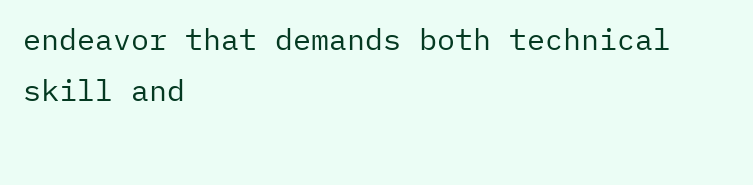endeavor that demands both technical skill and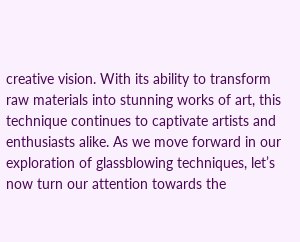creative vision. With its ability to transform raw materials into stunning works of art, this technique continues to captivate artists and enthusiasts alike. As we move forward in our exploration of glassblowing techniques, let’s now turn our attention towards the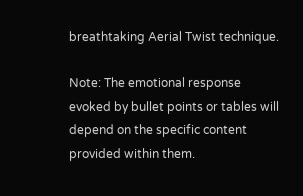breathtaking Aerial Twist technique.

Note: The emotional response evoked by bullet points or tables will depend on the specific content provided within them.